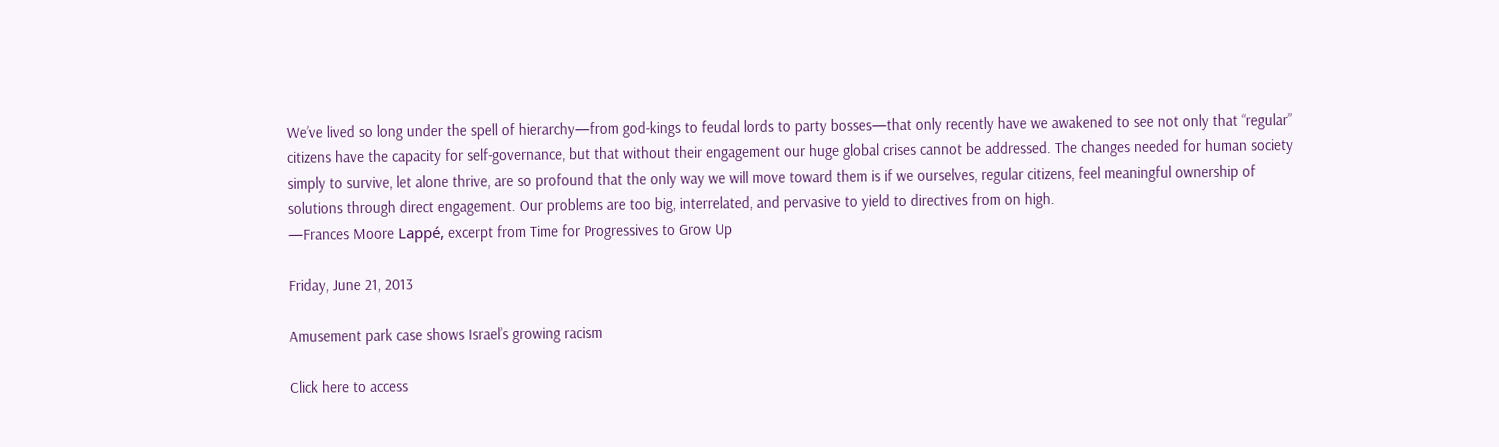We’ve lived so long under the spell of hierarchy—from god-kings to feudal lords to party bosses—that only recently have we awakened to see not only that “regular” citizens have the capacity for self-governance, but that without their engagement our huge global crises cannot be addressed. The changes needed for human society simply to survive, let alone thrive, are so profound that the only way we will move toward them is if we ourselves, regular citizens, feel meaningful ownership of solutions through direct engagement. Our problems are too big, interrelated, and pervasive to yield to directives from on high.
—Frances Moore Lappé, excerpt from Time for Progressives to Grow Up

Friday, June 21, 2013

Amusement park case shows Israel’s growing racism

Click here to access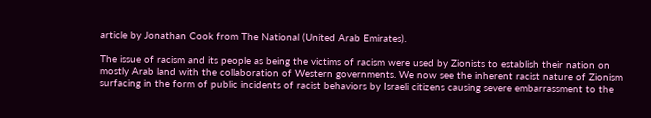article by Jonathan Cook from The National (United Arab Emirates).

The issue of racism and its people as being the victims of racism were used by Zionists to establish their nation on mostly Arab land with the collaboration of Western governments. We now see the inherent racist nature of Zionism surfacing in the form of public incidents of racist behaviors by Israeli citizens causing severe embarrassment to the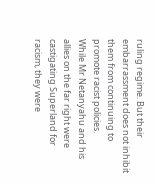ruling regime. But their embarrassment does not inhibit them from continuing to promote racist policies.
While Mr Netanyahu and his allies on the far right were castigating Superland for racism, they were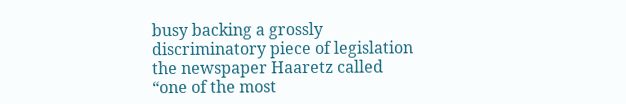busy backing a grossly discriminatory piece of legislation the newspaper Haaretz called “one of the most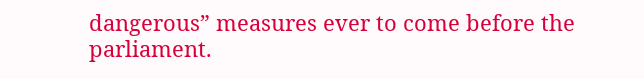dangerous” measures ever to come before the parliament.